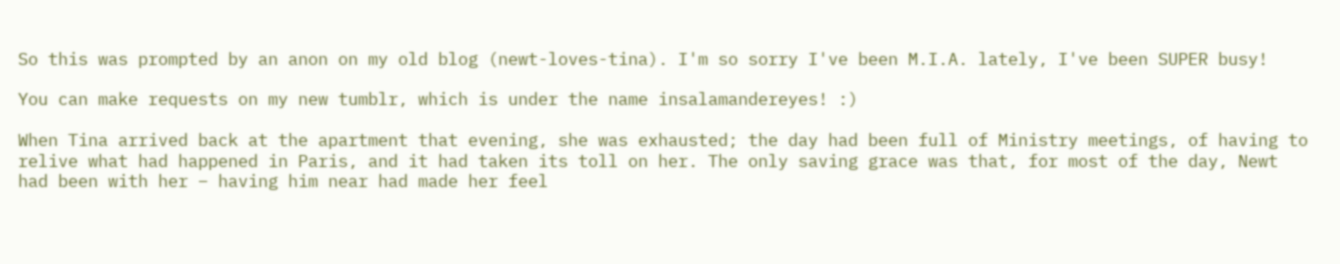So this was prompted by an anon on my old blog (newt-loves-tina). I'm so sorry I've been M.I.A. lately, I've been SUPER busy!

You can make requests on my new tumblr, which is under the name insalamandereyes! :)

When Tina arrived back at the apartment that evening, she was exhausted; the day had been full of Ministry meetings, of having to relive what had happened in Paris, and it had taken its toll on her. The only saving grace was that, for most of the day, Newt had been with her – having him near had made her feel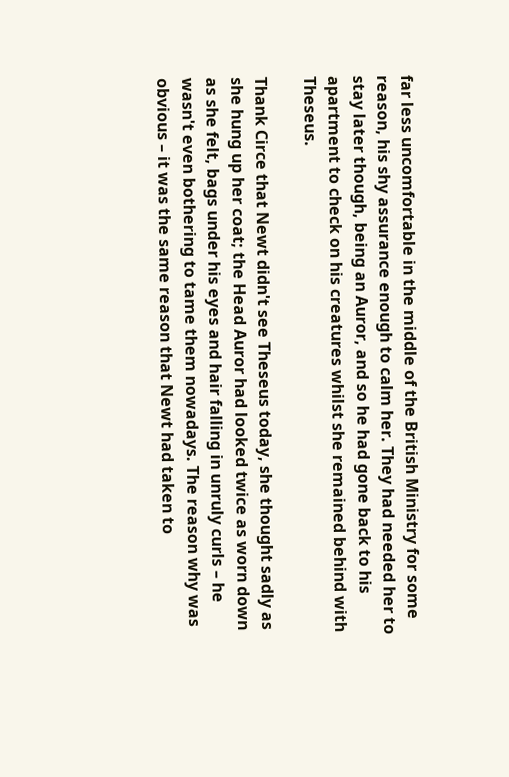far less uncomfortable in the middle of the British Ministry for some reason, his shy assurance enough to calm her. They had needed her to stay later though, being an Auror, and so he had gone back to his apartment to check on his creatures whilst she remained behind with Theseus.

Thank Circe that Newt didn't see Theseus today, she thought sadly as she hung up her coat; the Head Auror had looked twice as worn down as she felt, bags under his eyes and hair falling in unruly curls – he wasn't even bothering to tame them nowadays. The reason why was obvious – it was the same reason that Newt had taken to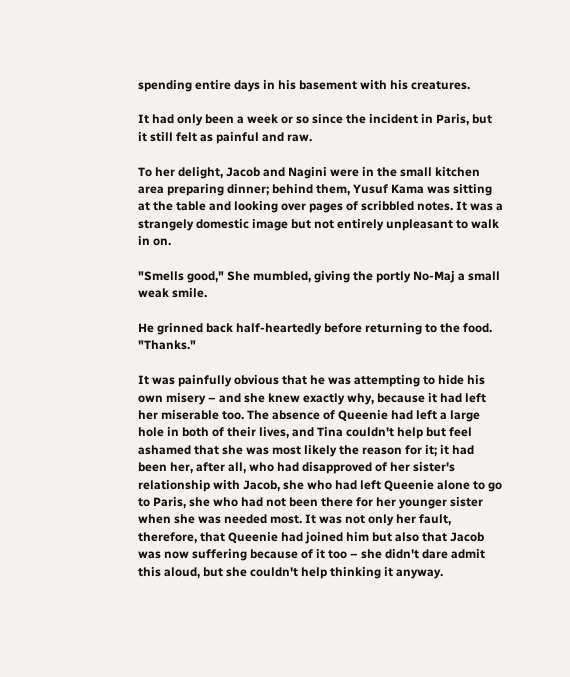spending entire days in his basement with his creatures.

It had only been a week or so since the incident in Paris, but it still felt as painful and raw.

To her delight, Jacob and Nagini were in the small kitchen area preparing dinner; behind them, Yusuf Kama was sitting at the table and looking over pages of scribbled notes. It was a strangely domestic image but not entirely unpleasant to walk in on.

"Smells good," She mumbled, giving the portly No-Maj a small weak smile.

He grinned back half-heartedly before returning to the food. "Thanks."

It was painfully obvious that he was attempting to hide his own misery – and she knew exactly why, because it had left her miserable too. The absence of Queenie had left a large hole in both of their lives, and Tina couldn't help but feel ashamed that she was most likely the reason for it; it had been her, after all, who had disapproved of her sister's relationship with Jacob, she who had left Queenie alone to go to Paris, she who had not been there for her younger sister when she was needed most. It was not only her fault, therefore, that Queenie had joined him but also that Jacob was now suffering because of it too – she didn't dare admit this aloud, but she couldn't help thinking it anyway.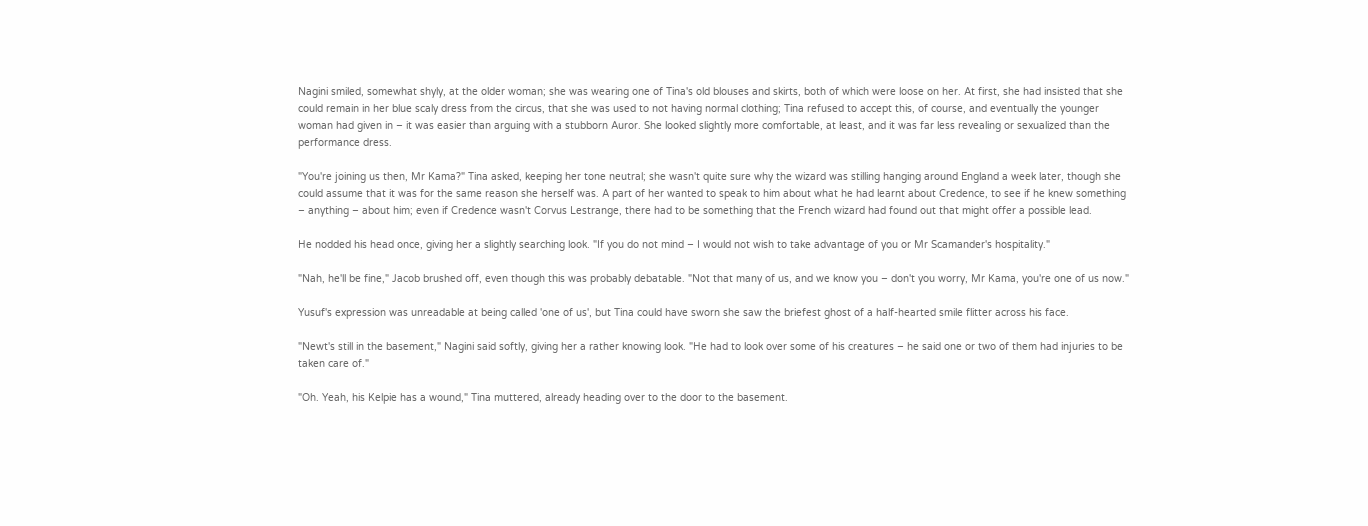Nagini smiled, somewhat shyly, at the older woman; she was wearing one of Tina's old blouses and skirts, both of which were loose on her. At first, she had insisted that she could remain in her blue scaly dress from the circus, that she was used to not having normal clothing; Tina refused to accept this, of course, and eventually the younger woman had given in – it was easier than arguing with a stubborn Auror. She looked slightly more comfortable, at least, and it was far less revealing or sexualized than the performance dress.

"You're joining us then, Mr Kama?" Tina asked, keeping her tone neutral; she wasn't quite sure why the wizard was stilling hanging around England a week later, though she could assume that it was for the same reason she herself was. A part of her wanted to speak to him about what he had learnt about Credence, to see if he knew something – anything – about him; even if Credence wasn't Corvus Lestrange, there had to be something that the French wizard had found out that might offer a possible lead.

He nodded his head once, giving her a slightly searching look. "If you do not mind – I would not wish to take advantage of you or Mr Scamander's hospitality."

"Nah, he'll be fine," Jacob brushed off, even though this was probably debatable. "Not that many of us, and we know you – don't you worry, Mr Kama, you're one of us now."

Yusuf's expression was unreadable at being called 'one of us', but Tina could have sworn she saw the briefest ghost of a half-hearted smile flitter across his face.

"Newt's still in the basement," Nagini said softly, giving her a rather knowing look. "He had to look over some of his creatures – he said one or two of them had injuries to be taken care of."

"Oh. Yeah, his Kelpie has a wound," Tina muttered, already heading over to the door to the basement.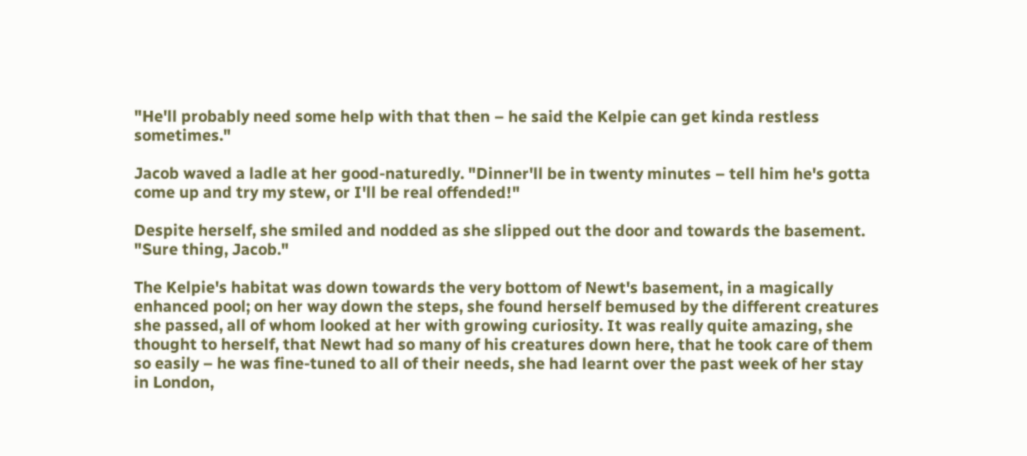"He'll probably need some help with that then – he said the Kelpie can get kinda restless sometimes."

Jacob waved a ladle at her good-naturedly. "Dinner'll be in twenty minutes – tell him he's gotta come up and try my stew, or I'll be real offended!"

Despite herself, she smiled and nodded as she slipped out the door and towards the basement. "Sure thing, Jacob."

The Kelpie's habitat was down towards the very bottom of Newt's basement, in a magically enhanced pool; on her way down the steps, she found herself bemused by the different creatures she passed, all of whom looked at her with growing curiosity. It was really quite amazing, she thought to herself, that Newt had so many of his creatures down here, that he took care of them so easily – he was fine-tuned to all of their needs, she had learnt over the past week of her stay in London,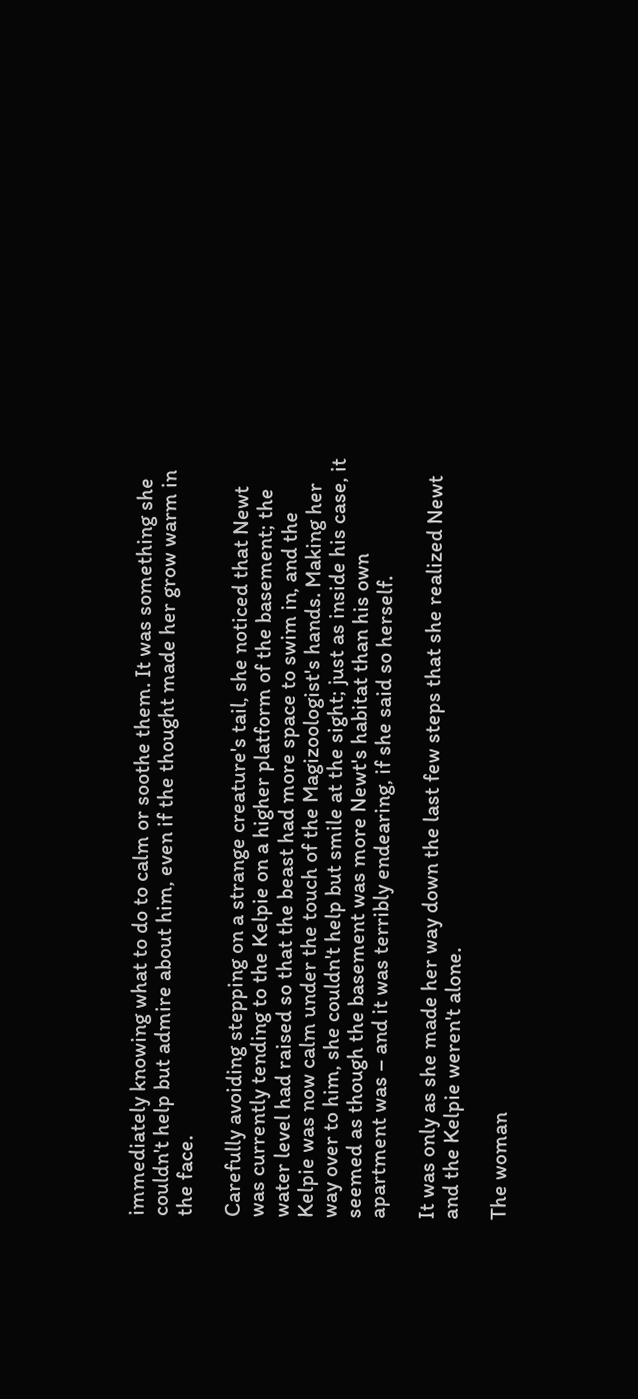immediately knowing what to do to calm or soothe them. It was something she couldn't help but admire about him, even if the thought made her grow warm in the face.

Carefully avoiding stepping on a strange creature's tail, she noticed that Newt was currently tending to the Kelpie on a higher platform of the basement; the water level had raised so that the beast had more space to swim in, and the Kelpie was now calm under the touch of the Magizoologist's hands. Making her way over to him, she couldn't help but smile at the sight; just as inside his case, it seemed as though the basement was more Newt's habitat than his own apartment was – and it was terribly endearing, if she said so herself.

It was only as she made her way down the last few steps that she realized Newt and the Kelpie weren't alone.

The woman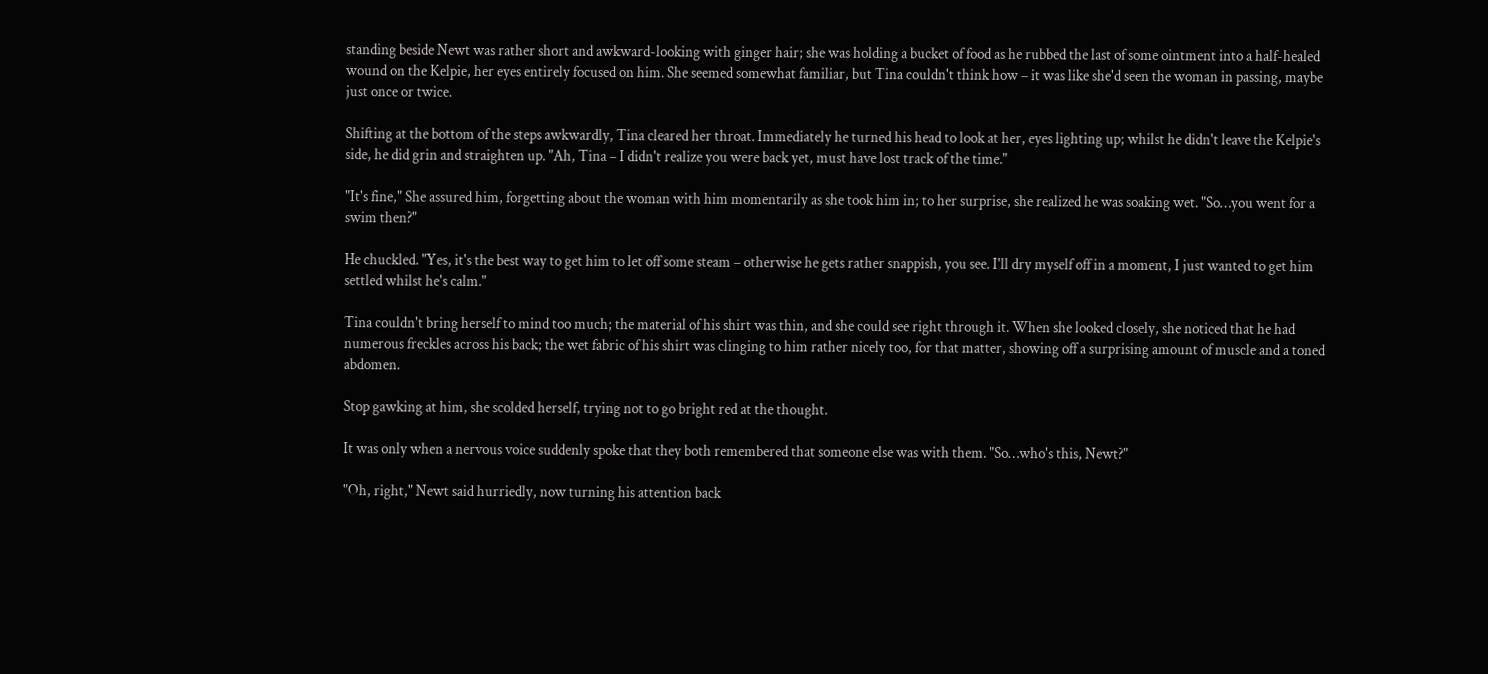standing beside Newt was rather short and awkward-looking with ginger hair; she was holding a bucket of food as he rubbed the last of some ointment into a half-healed wound on the Kelpie, her eyes entirely focused on him. She seemed somewhat familiar, but Tina couldn't think how – it was like she'd seen the woman in passing, maybe just once or twice.

Shifting at the bottom of the steps awkwardly, Tina cleared her throat. Immediately he turned his head to look at her, eyes lighting up; whilst he didn't leave the Kelpie's side, he did grin and straighten up. "Ah, Tina – I didn't realize you were back yet, must have lost track of the time."

"It's fine," She assured him, forgetting about the woman with him momentarily as she took him in; to her surprise, she realized he was soaking wet. "So…you went for a swim then?"

He chuckled. "Yes, it's the best way to get him to let off some steam – otherwise he gets rather snappish, you see. I'll dry myself off in a moment, I just wanted to get him settled whilst he's calm."

Tina couldn't bring herself to mind too much; the material of his shirt was thin, and she could see right through it. When she looked closely, she noticed that he had numerous freckles across his back; the wet fabric of his shirt was clinging to him rather nicely too, for that matter, showing off a surprising amount of muscle and a toned abdomen.

Stop gawking at him, she scolded herself, trying not to go bright red at the thought.

It was only when a nervous voice suddenly spoke that they both remembered that someone else was with them. "So…who's this, Newt?"

"Oh, right," Newt said hurriedly, now turning his attention back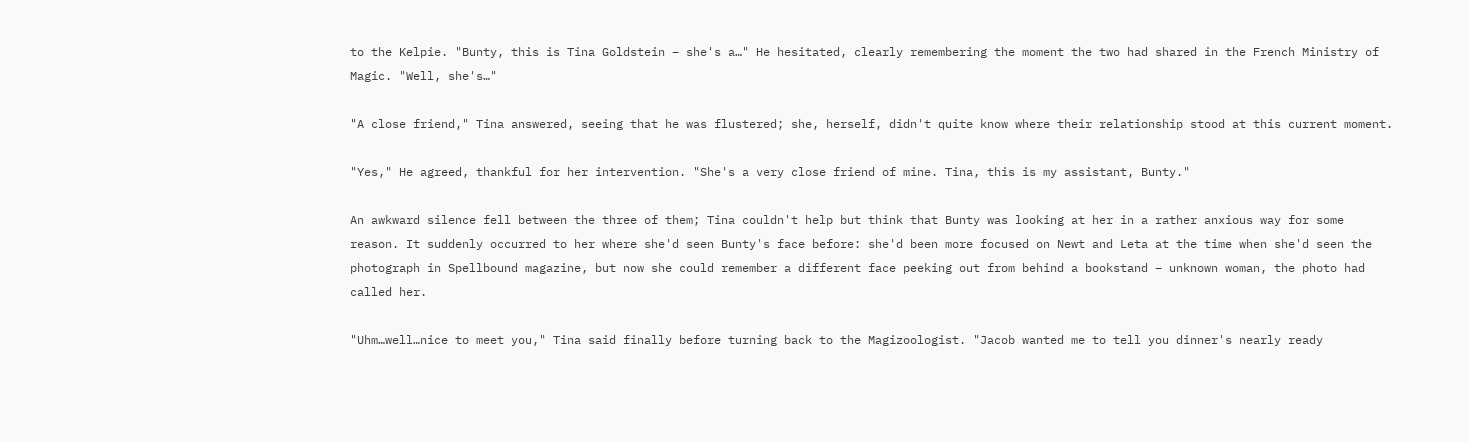to the Kelpie. "Bunty, this is Tina Goldstein – she's a…" He hesitated, clearly remembering the moment the two had shared in the French Ministry of Magic. "Well, she's…"

"A close friend," Tina answered, seeing that he was flustered; she, herself, didn't quite know where their relationship stood at this current moment.

"Yes," He agreed, thankful for her intervention. "She's a very close friend of mine. Tina, this is my assistant, Bunty."

An awkward silence fell between the three of them; Tina couldn't help but think that Bunty was looking at her in a rather anxious way for some reason. It suddenly occurred to her where she'd seen Bunty's face before: she'd been more focused on Newt and Leta at the time when she'd seen the photograph in Spellbound magazine, but now she could remember a different face peeking out from behind a bookstand – unknown woman, the photo had called her.

"Uhm…well…nice to meet you," Tina said finally before turning back to the Magizoologist. "Jacob wanted me to tell you dinner's nearly ready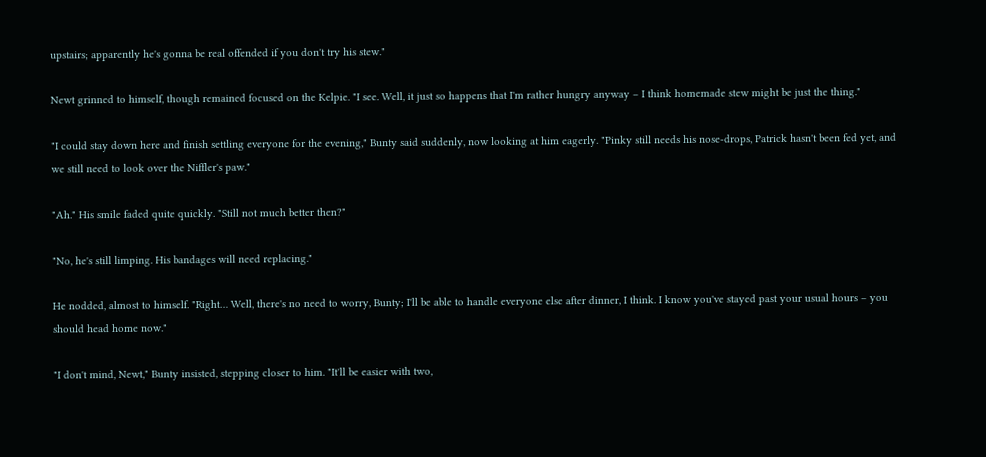upstairs; apparently he's gonna be real offended if you don't try his stew."

Newt grinned to himself, though remained focused on the Kelpie. "I see. Well, it just so happens that I'm rather hungry anyway – I think homemade stew might be just the thing."

"I could stay down here and finish settling everyone for the evening," Bunty said suddenly, now looking at him eagerly. "Pinky still needs his nose-drops, Patrick hasn't been fed yet, and we still need to look over the Niffler's paw."

"Ah." His smile faded quite quickly. "Still not much better then?"

"No, he's still limping. His bandages will need replacing."

He nodded, almost to himself. "Right… Well, there's no need to worry, Bunty; I'll be able to handle everyone else after dinner, I think. I know you've stayed past your usual hours – you should head home now."

"I don't mind, Newt," Bunty insisted, stepping closer to him. "It'll be easier with two,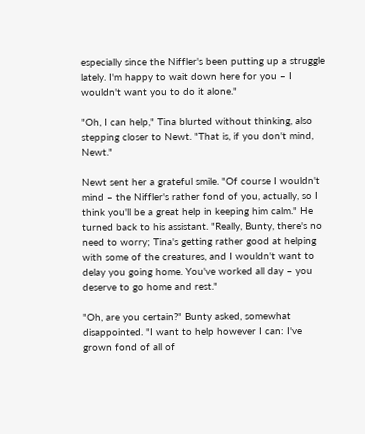especially since the Niffler's been putting up a struggle lately. I'm happy to wait down here for you – I wouldn't want you to do it alone."

"Oh, I can help," Tina blurted without thinking, also stepping closer to Newt. "That is, if you don't mind, Newt."

Newt sent her a grateful smile. "Of course I wouldn't mind – the Niffler's rather fond of you, actually, so I think you'll be a great help in keeping him calm." He turned back to his assistant. "Really, Bunty, there's no need to worry; Tina's getting rather good at helping with some of the creatures, and I wouldn't want to delay you going home. You've worked all day – you deserve to go home and rest."

"Oh, are you certain?" Bunty asked, somewhat disappointed. "I want to help however I can: I've grown fond of all of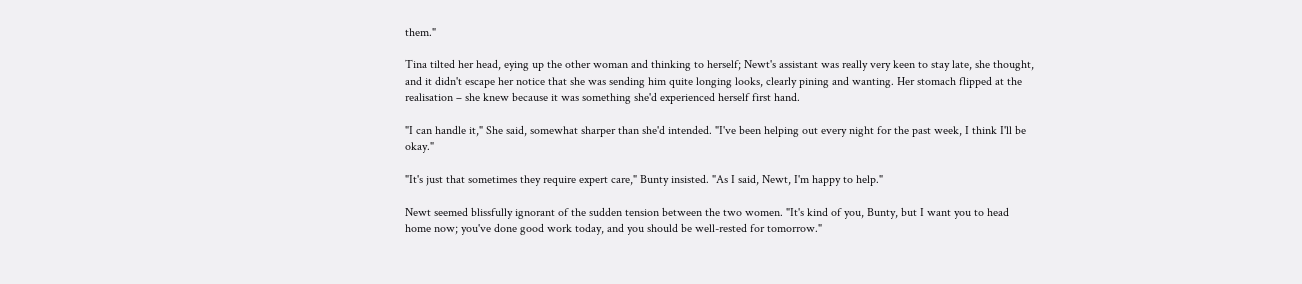them."

Tina tilted her head, eying up the other woman and thinking to herself; Newt's assistant was really very keen to stay late, she thought, and it didn't escape her notice that she was sending him quite longing looks, clearly pining and wanting. Her stomach flipped at the realisation – she knew because it was something she'd experienced herself first hand.

"I can handle it," She said, somewhat sharper than she'd intended. "I've been helping out every night for the past week, I think I'll be okay."

"It's just that sometimes they require expert care," Bunty insisted. "As I said, Newt, I'm happy to help."

Newt seemed blissfully ignorant of the sudden tension between the two women. "It's kind of you, Bunty, but I want you to head home now; you've done good work today, and you should be well-rested for tomorrow."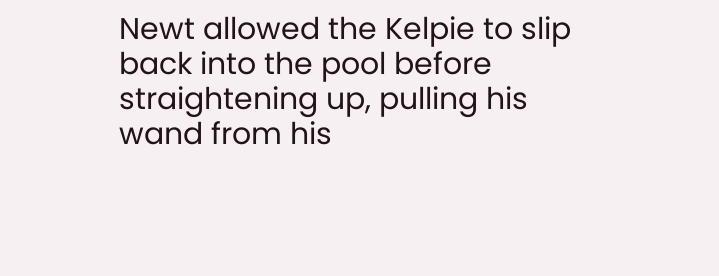Newt allowed the Kelpie to slip back into the pool before straightening up, pulling his wand from his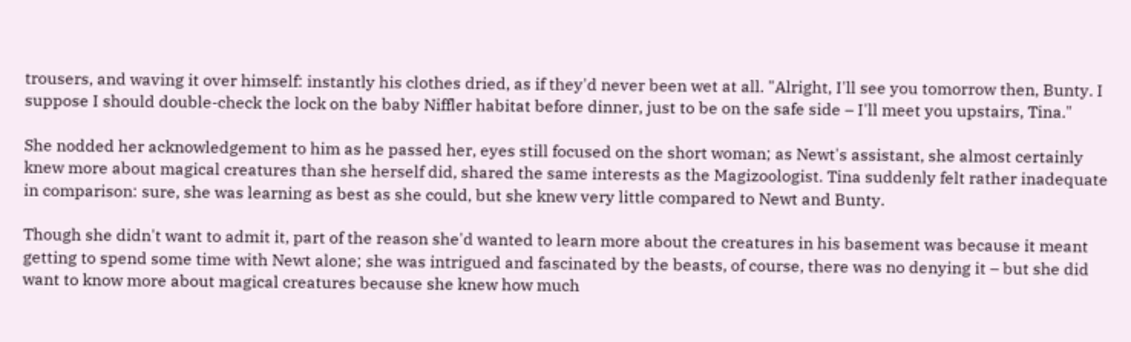trousers, and waving it over himself: instantly his clothes dried, as if they'd never been wet at all. "Alright, I'll see you tomorrow then, Bunty. I suppose I should double-check the lock on the baby Niffler habitat before dinner, just to be on the safe side – I'll meet you upstairs, Tina."

She nodded her acknowledgement to him as he passed her, eyes still focused on the short woman; as Newt's assistant, she almost certainly knew more about magical creatures than she herself did, shared the same interests as the Magizoologist. Tina suddenly felt rather inadequate in comparison: sure, she was learning as best as she could, but she knew very little compared to Newt and Bunty.

Though she didn't want to admit it, part of the reason she'd wanted to learn more about the creatures in his basement was because it meant getting to spend some time with Newt alone; she was intrigued and fascinated by the beasts, of course, there was no denying it – but she did want to know more about magical creatures because she knew how much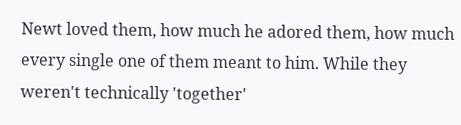Newt loved them, how much he adored them, how much every single one of them meant to him. While they weren't technically 'together'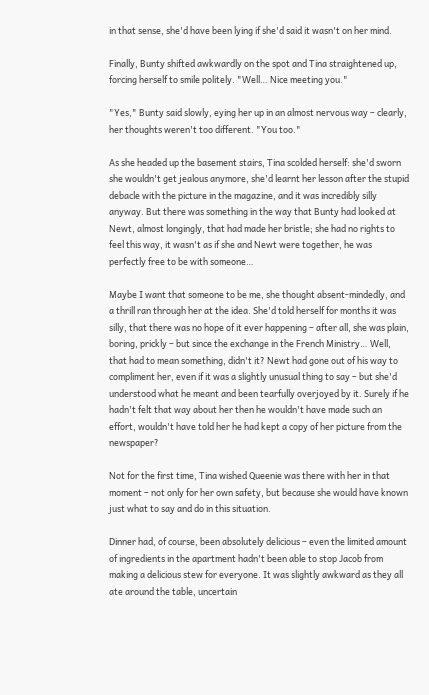in that sense, she'd have been lying if she'd said it wasn't on her mind.

Finally, Bunty shifted awkwardly on the spot and Tina straightened up, forcing herself to smile politely. "Well… Nice meeting you."

"Yes," Bunty said slowly, eying her up in an almost nervous way – clearly, her thoughts weren't too different. "You too."

As she headed up the basement stairs, Tina scolded herself: she'd sworn she wouldn't get jealous anymore, she'd learnt her lesson after the stupid debacle with the picture in the magazine, and it was incredibly silly anyway. But there was something in the way that Bunty had looked at Newt, almost longingly, that had made her bristle; she had no rights to feel this way, it wasn't as if she and Newt were together, he was perfectly free to be with someone…

Maybe I want that someone to be me, she thought absent-mindedly, and a thrill ran through her at the idea. She'd told herself for months it was silly, that there was no hope of it ever happening – after all, she was plain, boring, prickly – but since the exchange in the French Ministry… Well, that had to mean something, didn't it? Newt had gone out of his way to compliment her, even if it was a slightly unusual thing to say – but she'd understood what he meant and been tearfully overjoyed by it. Surely if he hadn't felt that way about her then he wouldn't have made such an effort, wouldn't have told her he had kept a copy of her picture from the newspaper?

Not for the first time, Tina wished Queenie was there with her in that moment – not only for her own safety, but because she would have known just what to say and do in this situation.

Dinner had, of course, been absolutely delicious – even the limited amount of ingredients in the apartment hadn't been able to stop Jacob from making a delicious stew for everyone. It was slightly awkward as they all ate around the table, uncertain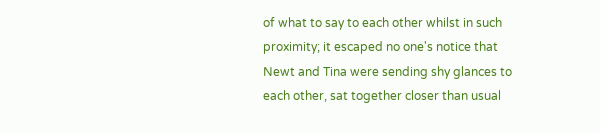of what to say to each other whilst in such proximity; it escaped no one's notice that Newt and Tina were sending shy glances to each other, sat together closer than usual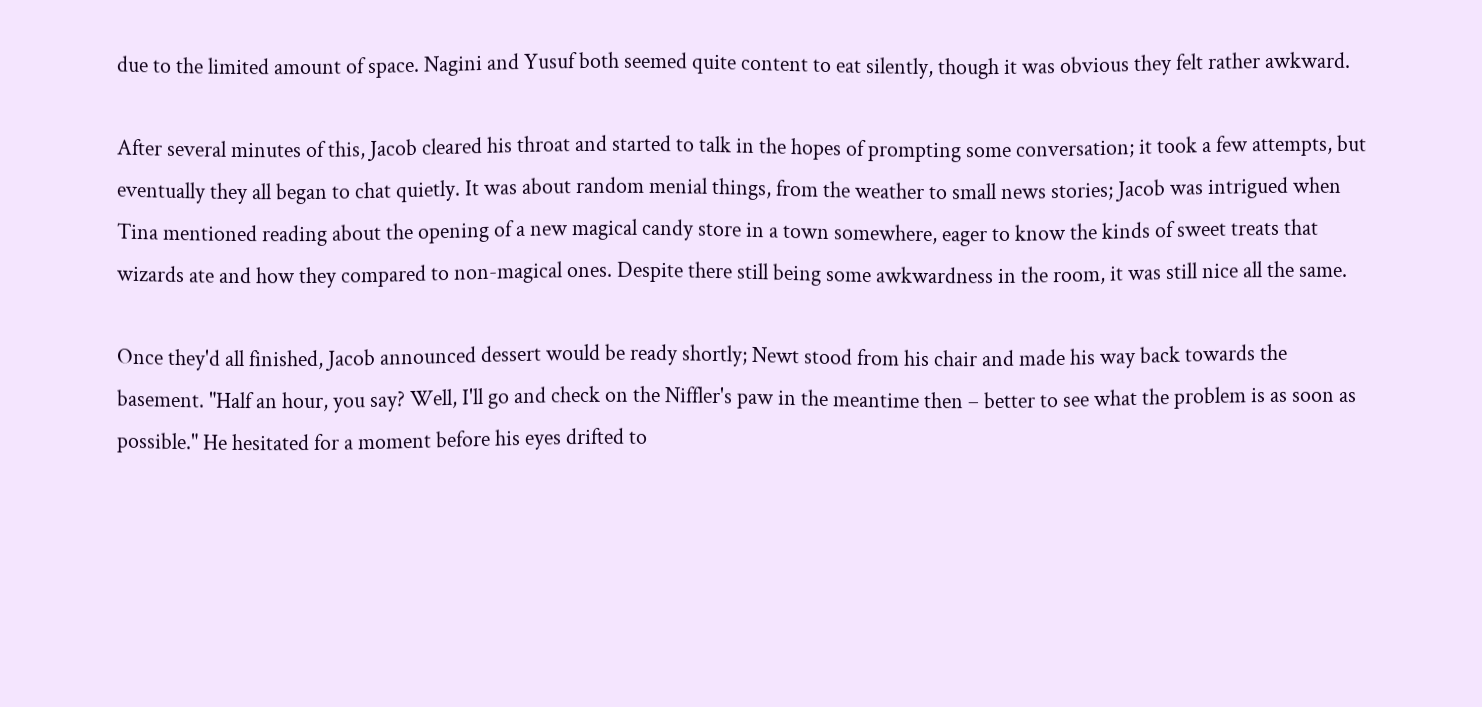due to the limited amount of space. Nagini and Yusuf both seemed quite content to eat silently, though it was obvious they felt rather awkward.

After several minutes of this, Jacob cleared his throat and started to talk in the hopes of prompting some conversation; it took a few attempts, but eventually they all began to chat quietly. It was about random menial things, from the weather to small news stories; Jacob was intrigued when Tina mentioned reading about the opening of a new magical candy store in a town somewhere, eager to know the kinds of sweet treats that wizards ate and how they compared to non-magical ones. Despite there still being some awkwardness in the room, it was still nice all the same.

Once they'd all finished, Jacob announced dessert would be ready shortly; Newt stood from his chair and made his way back towards the basement. "Half an hour, you say? Well, I'll go and check on the Niffler's paw in the meantime then – better to see what the problem is as soon as possible." He hesitated for a moment before his eyes drifted to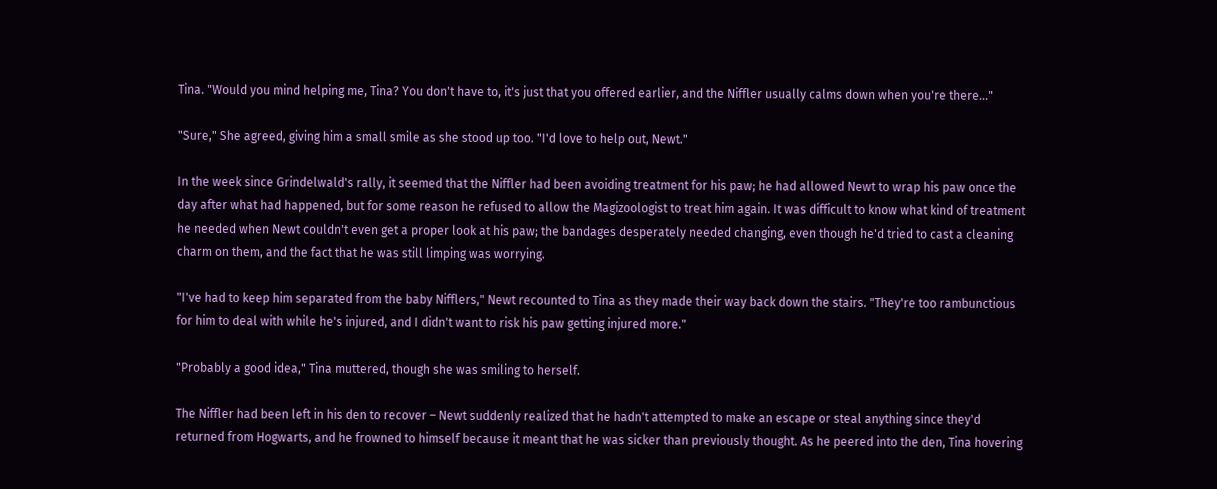Tina. "Would you mind helping me, Tina? You don't have to, it's just that you offered earlier, and the Niffler usually calms down when you're there…"

"Sure," She agreed, giving him a small smile as she stood up too. "I'd love to help out, Newt."

In the week since Grindelwald's rally, it seemed that the Niffler had been avoiding treatment for his paw; he had allowed Newt to wrap his paw once the day after what had happened, but for some reason he refused to allow the Magizoologist to treat him again. It was difficult to know what kind of treatment he needed when Newt couldn't even get a proper look at his paw; the bandages desperately needed changing, even though he'd tried to cast a cleaning charm on them, and the fact that he was still limping was worrying.

"I've had to keep him separated from the baby Nifflers," Newt recounted to Tina as they made their way back down the stairs. "They're too rambunctious for him to deal with while he's injured, and I didn't want to risk his paw getting injured more."

"Probably a good idea," Tina muttered, though she was smiling to herself.

The Niffler had been left in his den to recover – Newt suddenly realized that he hadn't attempted to make an escape or steal anything since they'd returned from Hogwarts, and he frowned to himself because it meant that he was sicker than previously thought. As he peered into the den, Tina hovering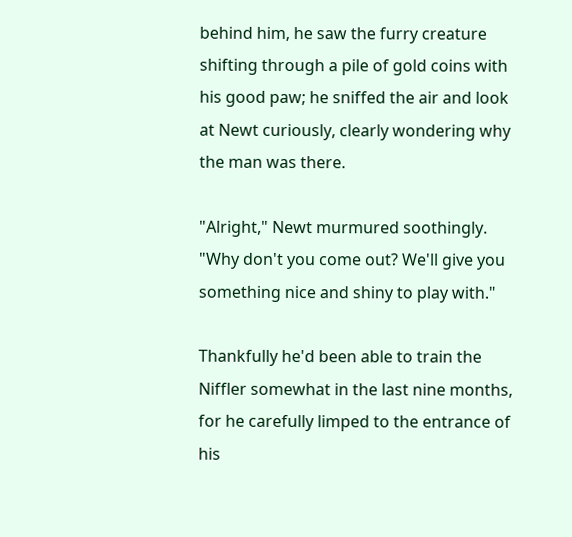behind him, he saw the furry creature shifting through a pile of gold coins with his good paw; he sniffed the air and look at Newt curiously, clearly wondering why the man was there.

"Alright," Newt murmured soothingly. "Why don't you come out? We'll give you something nice and shiny to play with."

Thankfully he'd been able to train the Niffler somewhat in the last nine months, for he carefully limped to the entrance of his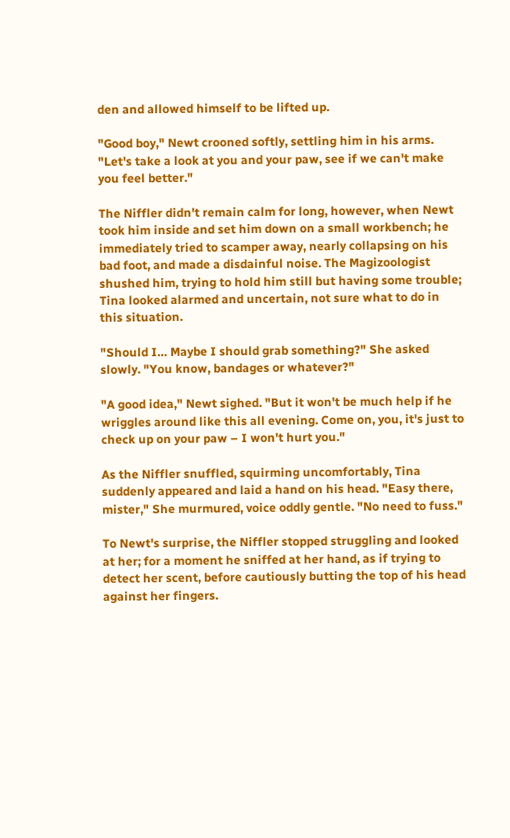den and allowed himself to be lifted up.

"Good boy," Newt crooned softly, settling him in his arms. "Let's take a look at you and your paw, see if we can't make you feel better."

The Niffler didn't remain calm for long, however, when Newt took him inside and set him down on a small workbench; he immediately tried to scamper away, nearly collapsing on his bad foot, and made a disdainful noise. The Magizoologist shushed him, trying to hold him still but having some trouble; Tina looked alarmed and uncertain, not sure what to do in this situation.

"Should I… Maybe I should grab something?" She asked slowly. "You know, bandages or whatever?"

"A good idea," Newt sighed. "But it won't be much help if he wriggles around like this all evening. Come on, you, it's just to check up on your paw – I won't hurt you."

As the Niffler snuffled, squirming uncomfortably, Tina suddenly appeared and laid a hand on his head. "Easy there, mister," She murmured, voice oddly gentle. "No need to fuss."

To Newt's surprise, the Niffler stopped struggling and looked at her; for a moment he sniffed at her hand, as if trying to detect her scent, before cautiously butting the top of his head against her fingers.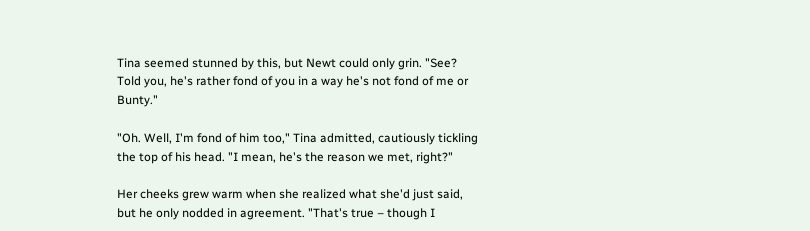Tina seemed stunned by this, but Newt could only grin. "See? Told you, he's rather fond of you in a way he's not fond of me or Bunty."

"Oh. Well, I'm fond of him too," Tina admitted, cautiously tickling the top of his head. "I mean, he's the reason we met, right?"

Her cheeks grew warm when she realized what she'd just said, but he only nodded in agreement. "That's true – though I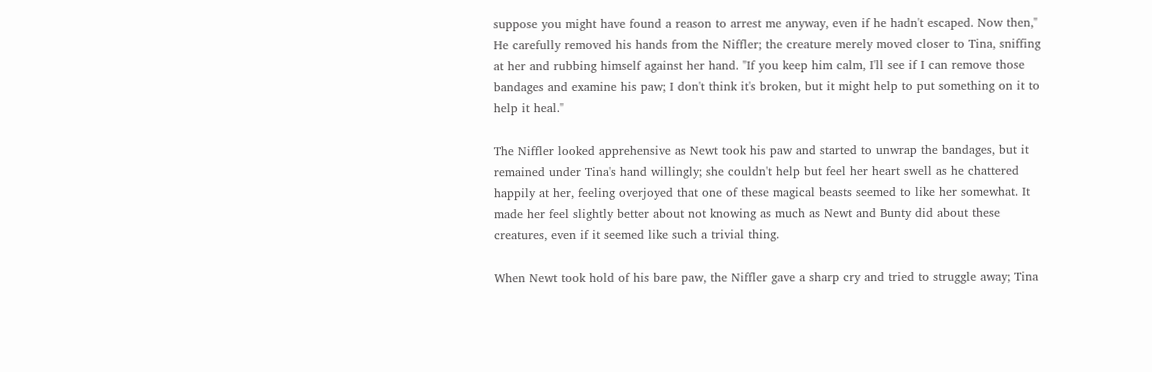suppose you might have found a reason to arrest me anyway, even if he hadn't escaped. Now then," He carefully removed his hands from the Niffler; the creature merely moved closer to Tina, sniffing at her and rubbing himself against her hand. "If you keep him calm, I'll see if I can remove those bandages and examine his paw; I don't think it's broken, but it might help to put something on it to help it heal."

The Niffler looked apprehensive as Newt took his paw and started to unwrap the bandages, but it remained under Tina's hand willingly; she couldn't help but feel her heart swell as he chattered happily at her, feeling overjoyed that one of these magical beasts seemed to like her somewhat. It made her feel slightly better about not knowing as much as Newt and Bunty did about these creatures, even if it seemed like such a trivial thing.

When Newt took hold of his bare paw, the Niffler gave a sharp cry and tried to struggle away; Tina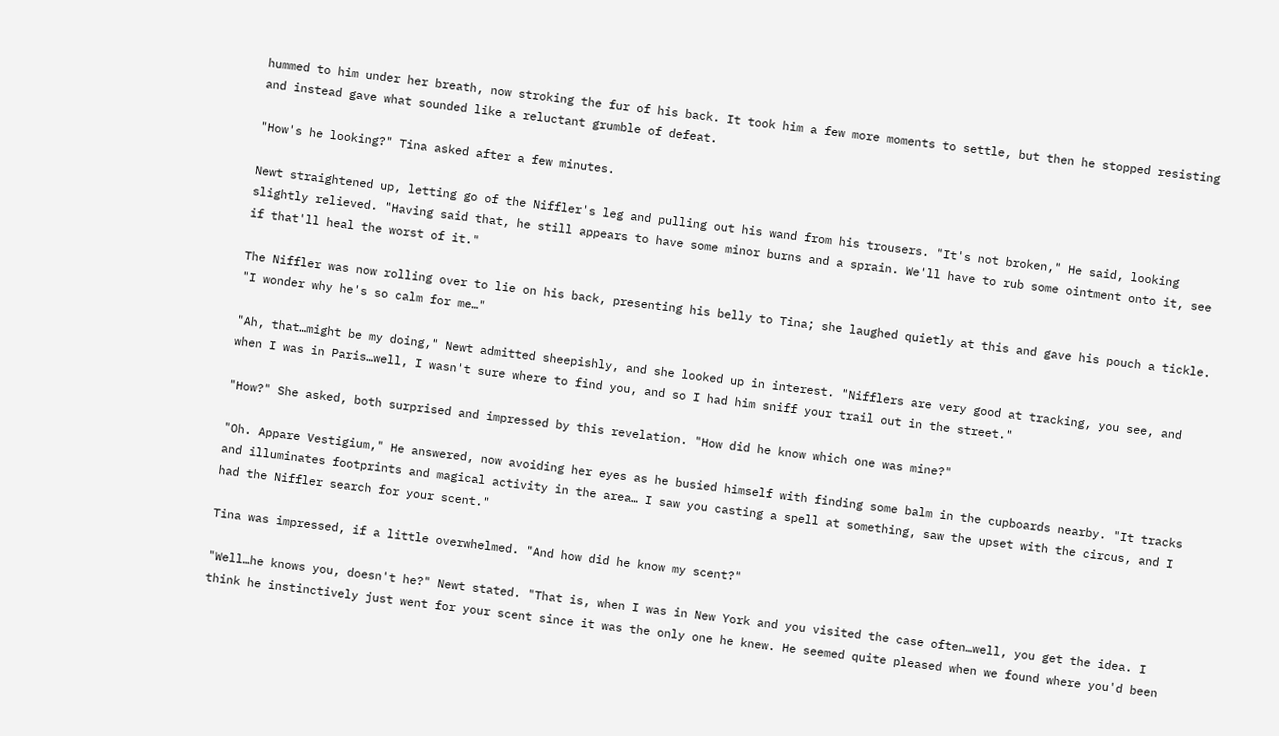hummed to him under her breath, now stroking the fur of his back. It took him a few more moments to settle, but then he stopped resisting and instead gave what sounded like a reluctant grumble of defeat.

"How's he looking?" Tina asked after a few minutes.

Newt straightened up, letting go of the Niffler's leg and pulling out his wand from his trousers. "It's not broken," He said, looking slightly relieved. "Having said that, he still appears to have some minor burns and a sprain. We'll have to rub some ointment onto it, see if that'll heal the worst of it."

The Niffler was now rolling over to lie on his back, presenting his belly to Tina; she laughed quietly at this and gave his pouch a tickle. "I wonder why he's so calm for me…"

"Ah, that…might be my doing," Newt admitted sheepishly, and she looked up in interest. "Nifflers are very good at tracking, you see, and when I was in Paris…well, I wasn't sure where to find you, and so I had him sniff your trail out in the street."

"How?" She asked, both surprised and impressed by this revelation. "How did he know which one was mine?"

"Oh. Appare Vestigium," He answered, now avoiding her eyes as he busied himself with finding some balm in the cupboards nearby. "It tracks and illuminates footprints and magical activity in the area… I saw you casting a spell at something, saw the upset with the circus, and I had the Niffler search for your scent."

Tina was impressed, if a little overwhelmed. "And how did he know my scent?"

"Well…he knows you, doesn't he?" Newt stated. "That is, when I was in New York and you visited the case often…well, you get the idea. I think he instinctively just went for your scent since it was the only one he knew. He seemed quite pleased when we found where you'd been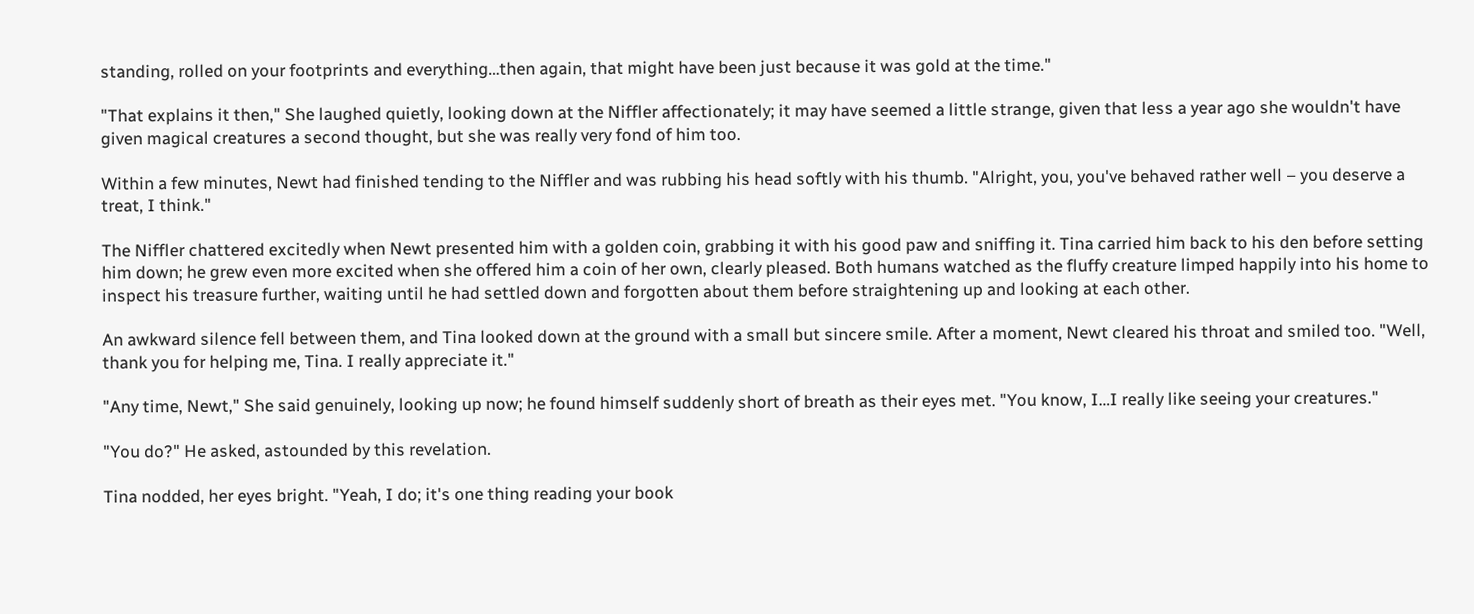standing, rolled on your footprints and everything…then again, that might have been just because it was gold at the time."

"That explains it then," She laughed quietly, looking down at the Niffler affectionately; it may have seemed a little strange, given that less a year ago she wouldn't have given magical creatures a second thought, but she was really very fond of him too.

Within a few minutes, Newt had finished tending to the Niffler and was rubbing his head softly with his thumb. "Alright, you, you've behaved rather well – you deserve a treat, I think."

The Niffler chattered excitedly when Newt presented him with a golden coin, grabbing it with his good paw and sniffing it. Tina carried him back to his den before setting him down; he grew even more excited when she offered him a coin of her own, clearly pleased. Both humans watched as the fluffy creature limped happily into his home to inspect his treasure further, waiting until he had settled down and forgotten about them before straightening up and looking at each other.

An awkward silence fell between them, and Tina looked down at the ground with a small but sincere smile. After a moment, Newt cleared his throat and smiled too. "Well, thank you for helping me, Tina. I really appreciate it."

"Any time, Newt," She said genuinely, looking up now; he found himself suddenly short of breath as their eyes met. "You know, I…I really like seeing your creatures."

"You do?" He asked, astounded by this revelation.

Tina nodded, her eyes bright. "Yeah, I do; it's one thing reading your book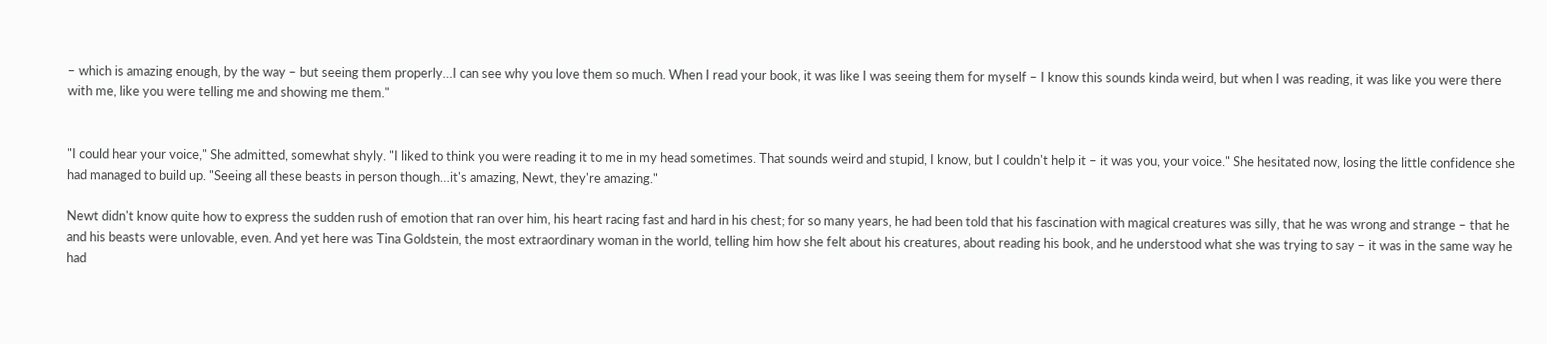– which is amazing enough, by the way – but seeing them properly…I can see why you love them so much. When I read your book, it was like I was seeing them for myself – I know this sounds kinda weird, but when I was reading, it was like you were there with me, like you were telling me and showing me them."


"I could hear your voice," She admitted, somewhat shyly. "I liked to think you were reading it to me in my head sometimes. That sounds weird and stupid, I know, but I couldn't help it – it was you, your voice." She hesitated now, losing the little confidence she had managed to build up. "Seeing all these beasts in person though…it's amazing, Newt, they're amazing."

Newt didn't know quite how to express the sudden rush of emotion that ran over him, his heart racing fast and hard in his chest; for so many years, he had been told that his fascination with magical creatures was silly, that he was wrong and strange – that he and his beasts were unlovable, even. And yet here was Tina Goldstein, the most extraordinary woman in the world, telling him how she felt about his creatures, about reading his book, and he understood what she was trying to say – it was in the same way he had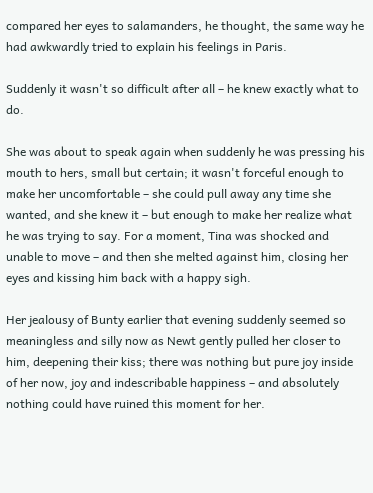compared her eyes to salamanders, he thought, the same way he had awkwardly tried to explain his feelings in Paris.

Suddenly it wasn't so difficult after all – he knew exactly what to do.

She was about to speak again when suddenly he was pressing his mouth to hers, small but certain; it wasn't forceful enough to make her uncomfortable – she could pull away any time she wanted, and she knew it – but enough to make her realize what he was trying to say. For a moment, Tina was shocked and unable to move – and then she melted against him, closing her eyes and kissing him back with a happy sigh.

Her jealousy of Bunty earlier that evening suddenly seemed so meaningless and silly now as Newt gently pulled her closer to him, deepening their kiss; there was nothing but pure joy inside of her now, joy and indescribable happiness – and absolutely nothing could have ruined this moment for her.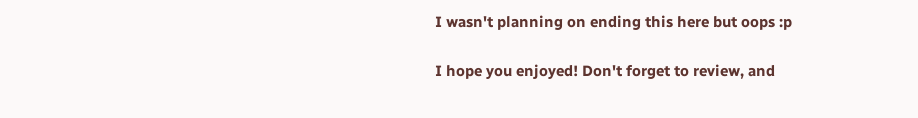I wasn't planning on ending this here but oops :p

I hope you enjoyed! Don't forget to review, and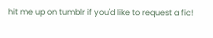hit me up on tumblr if you'd like to request a fic!